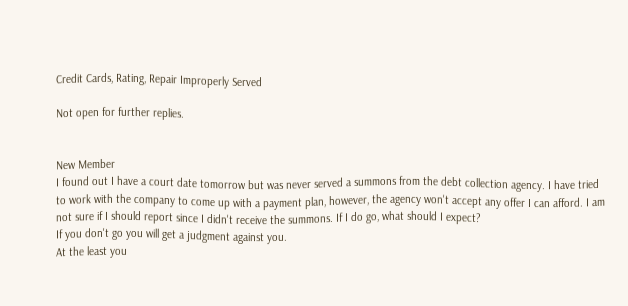Credit Cards, Rating, Repair Improperly Served

Not open for further replies.


New Member
I found out I have a court date tomorrow but was never served a summons from the debt collection agency. I have tried to work with the company to come up with a payment plan, however, the agency won't accept any offer I can afford. I am not sure if I should report since I didn't receive the summons. If I do go, what should I expect?
If you don't go you will get a judgment against you.
At the least you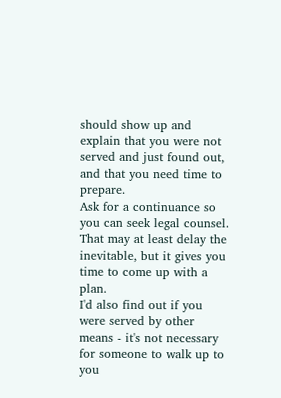should show up and explain that you were not served and just found out, and that you need time to prepare.
Ask for a continuance so you can seek legal counsel. That may at least delay the inevitable, but it gives you time to come up with a plan.
I'd also find out if you were served by other means - it's not necessary for someone to walk up to you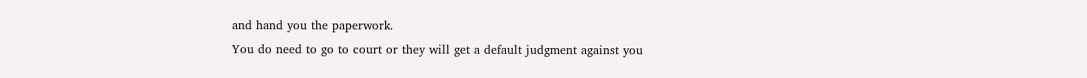and hand you the paperwork.
You do need to go to court or they will get a default judgment against you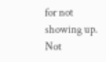for not showing up.
Not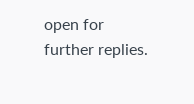open for further replies.